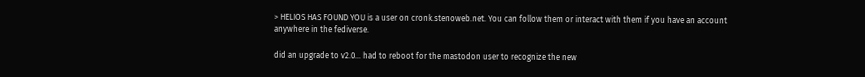> HELIOS HAS FOUND YOU is a user on cronk.stenoweb.net. You can follow them or interact with them if you have an account anywhere in the fediverse.

did an upgrade to v2.0... had to reboot for the mastodon user to recognize the new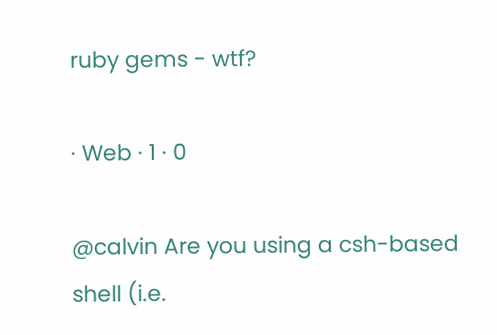ruby gems - wtf?

· Web · 1 · 0

@calvin Are you using a csh-based shell (i.e.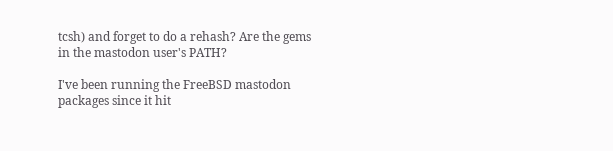tcsh) and forget to do a rehash? Are the gems in the mastodon user's PATH?

I've been running the FreeBSD mastodon packages since it hit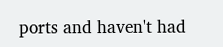ports and haven't had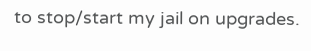to stop/start my jail on upgrades.